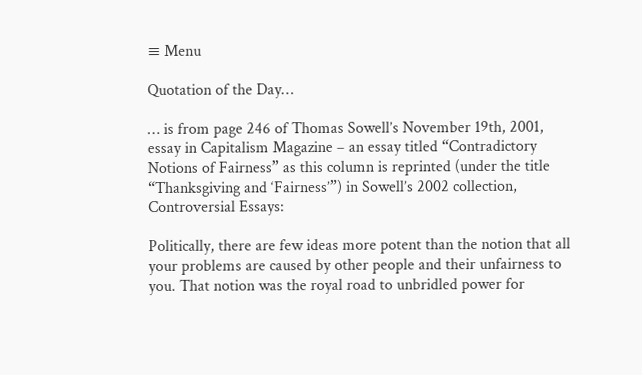≡ Menu

Quotation of the Day…

… is from page 246 of Thomas Sowell’s November 19th, 2001, essay in Capitalism Magazine – an essay titled “Contradictory Notions of Fairness” as this column is reprinted (under the title “Thanksgiving and ‘Fairness’”) in Sowell’s 2002 collection, Controversial Essays:

Politically, there are few ideas more potent than the notion that all your problems are caused by other people and their unfairness to you. That notion was the royal road to unbridled power for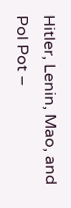Hitler, Lenin, Mao, and Pol Pot –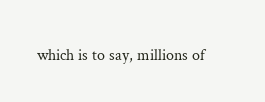which is to say, millions of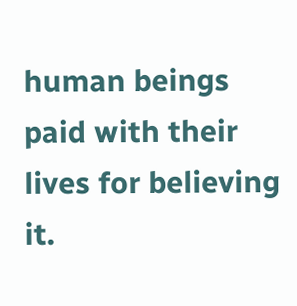human beings paid with their lives for believing it.